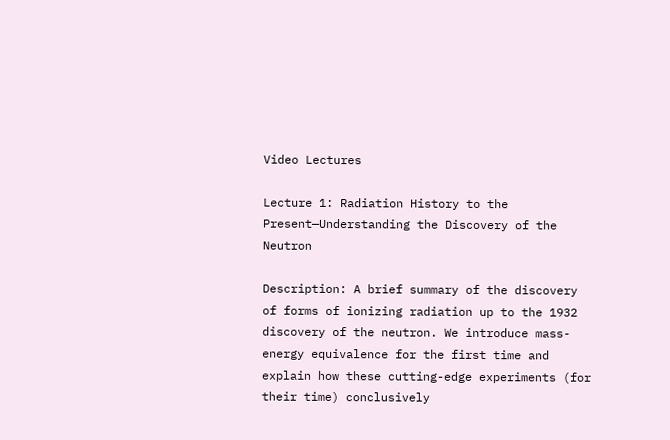Video Lectures

Lecture 1: Radiation History to the Present—Understanding the Discovery of the Neutron

Description: A brief summary of the discovery of forms of ionizing radiation up to the 1932 discovery of the neutron. We introduce mass-energy equivalence for the first time and explain how these cutting-edge experiments (for their time) conclusively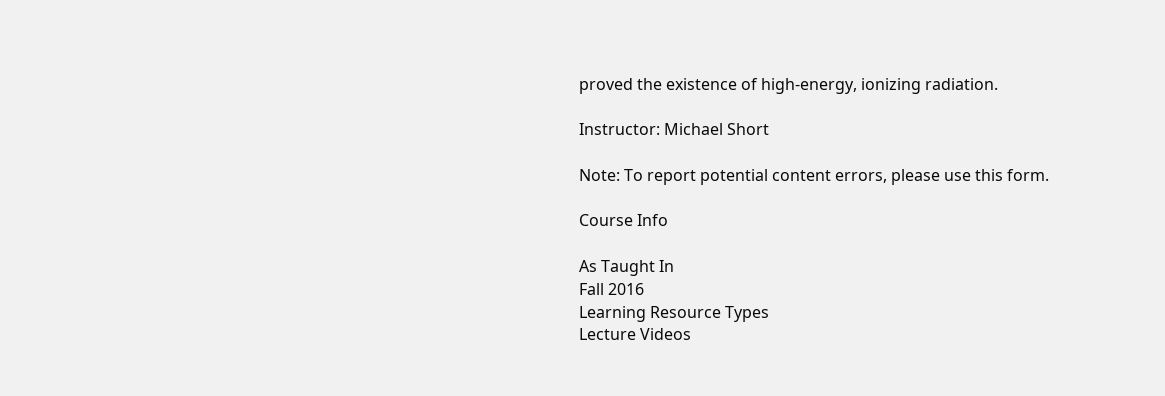proved the existence of high-energy, ionizing radiation.

Instructor: Michael Short

Note: To report potential content errors, please use this form.

Course Info

As Taught In
Fall 2016
Learning Resource Types
Lecture Videos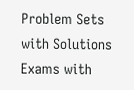Problem Sets with Solutions
Exams with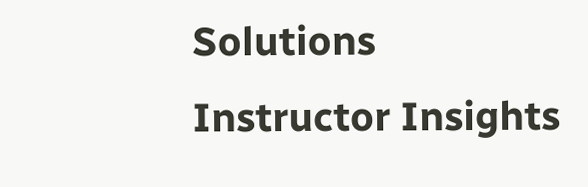Solutions
Instructor Insights